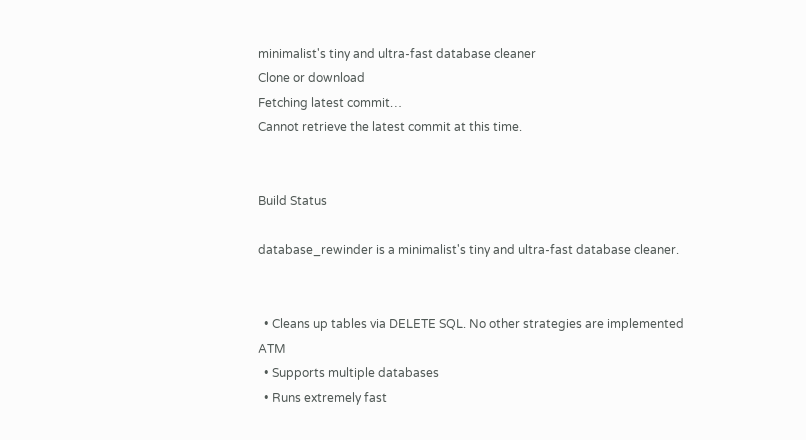minimalist's tiny and ultra-fast database cleaner
Clone or download
Fetching latest commit…
Cannot retrieve the latest commit at this time.


Build Status

database_rewinder is a minimalist's tiny and ultra-fast database cleaner.


  • Cleans up tables via DELETE SQL. No other strategies are implemented ATM
  • Supports multiple databases
  • Runs extremely fast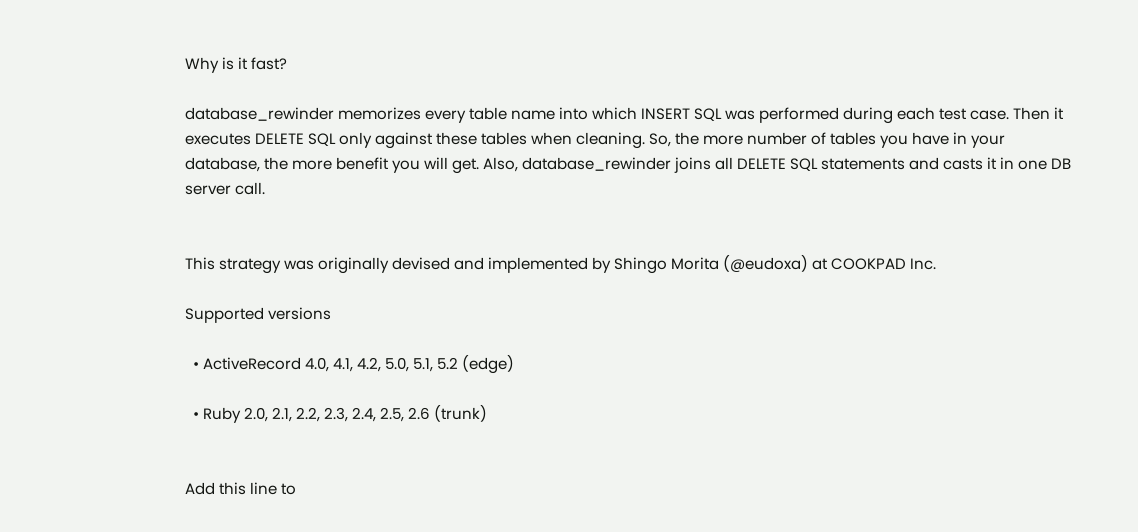Why is it fast?

database_rewinder memorizes every table name into which INSERT SQL was performed during each test case. Then it executes DELETE SQL only against these tables when cleaning. So, the more number of tables you have in your database, the more benefit you will get. Also, database_rewinder joins all DELETE SQL statements and casts it in one DB server call.


This strategy was originally devised and implemented by Shingo Morita (@eudoxa) at COOKPAD Inc.

Supported versions

  • ActiveRecord 4.0, 4.1, 4.2, 5.0, 5.1, 5.2 (edge)

  • Ruby 2.0, 2.1, 2.2, 2.3, 2.4, 2.5, 2.6 (trunk)


Add this line to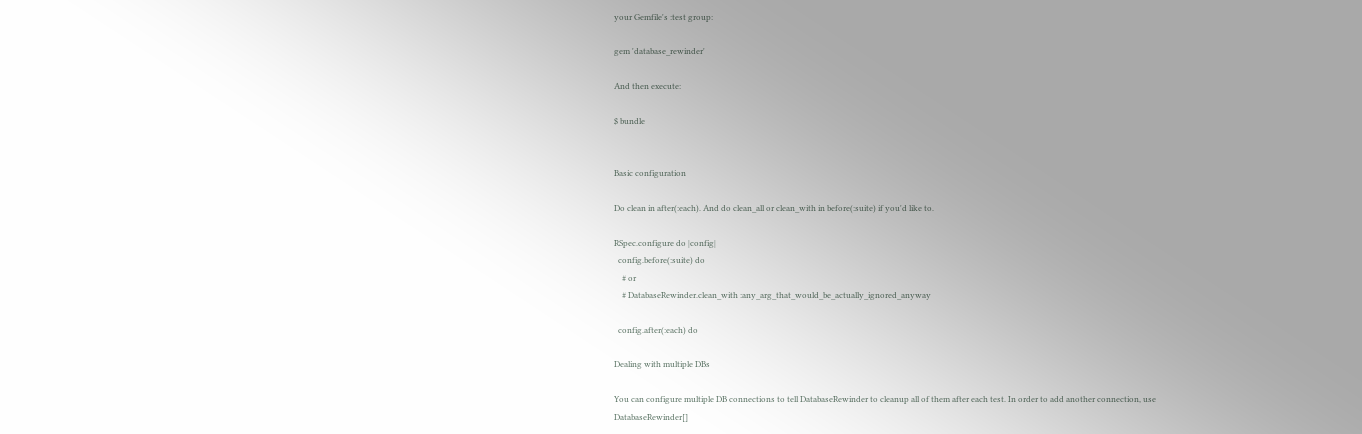your Gemfile's :test group:

gem 'database_rewinder'

And then execute:

$ bundle


Basic configuration

Do clean in after(:each). And do clean_all or clean_with in before(:suite) if you'd like to.

RSpec.configure do |config|
  config.before(:suite) do
    # or
    # DatabaseRewinder.clean_with :any_arg_that_would_be_actually_ignored_anyway

  config.after(:each) do

Dealing with multiple DBs

You can configure multiple DB connections to tell DatabaseRewinder to cleanup all of them after each test. In order to add another connection, use DatabaseRewinder[]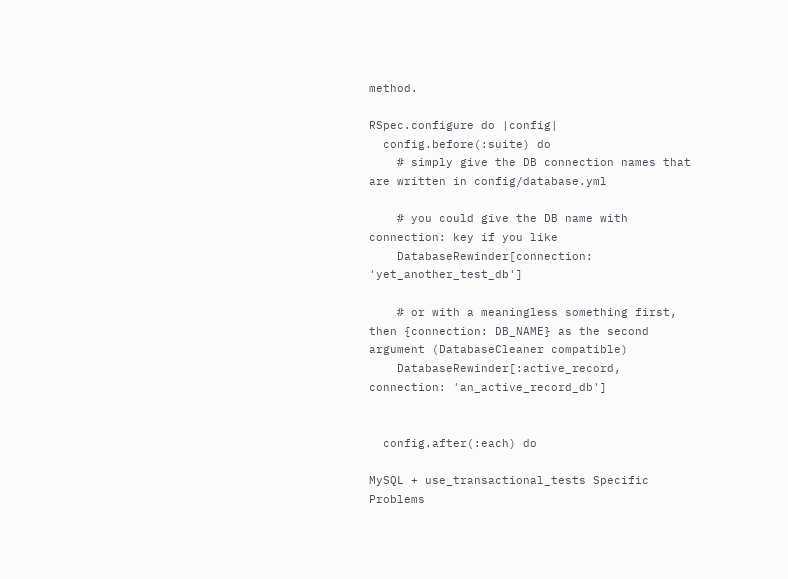method.

RSpec.configure do |config|
  config.before(:suite) do
    # simply give the DB connection names that are written in config/database.yml

    # you could give the DB name with connection: key if you like
    DatabaseRewinder[connection: 'yet_another_test_db']

    # or with a meaningless something first, then {connection: DB_NAME} as the second argument (DatabaseCleaner compatible)
    DatabaseRewinder[:active_record, connection: 'an_active_record_db']


  config.after(:each) do

MySQL + use_transactional_tests Specific Problems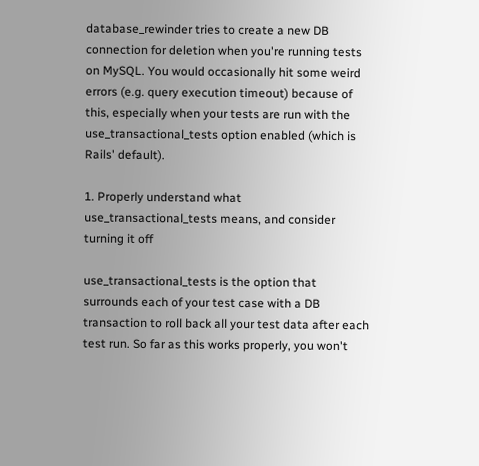database_rewinder tries to create a new DB connection for deletion when you're running tests on MySQL. You would occasionally hit some weird errors (e.g. query execution timeout) because of this, especially when your tests are run with the use_transactional_tests option enabled (which is Rails' default).

1. Properly understand what use_transactional_tests means, and consider turning it off

use_transactional_tests is the option that surrounds each of your test case with a DB transaction to roll back all your test data after each test run. So far as this works properly, you won't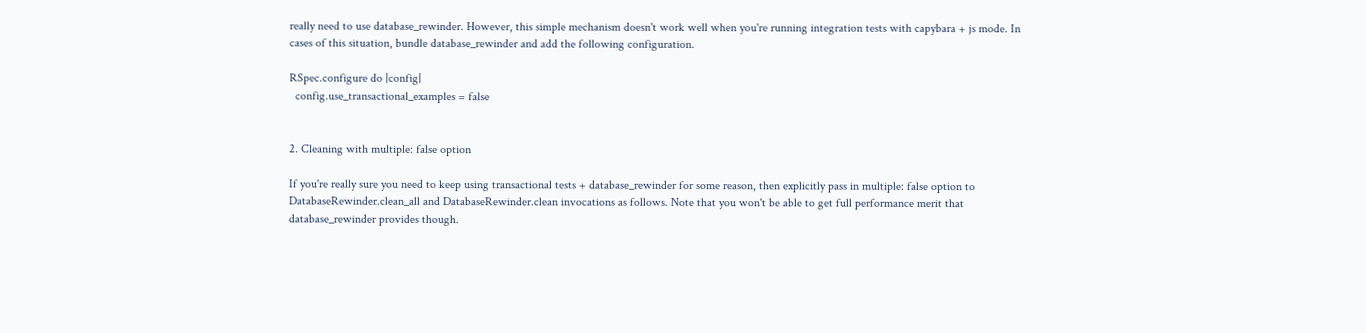really need to use database_rewinder. However, this simple mechanism doesn't work well when you're running integration tests with capybara + js mode. In cases of this situation, bundle database_rewinder and add the following configuration.

RSpec.configure do |config|
  config.use_transactional_examples = false


2. Cleaning with multiple: false option

If you're really sure you need to keep using transactional tests + database_rewinder for some reason, then explicitly pass in multiple: false option to DatabaseRewinder.clean_all and DatabaseRewinder.clean invocations as follows. Note that you won't be able to get full performance merit that database_rewinder provides though.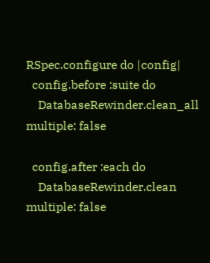RSpec.configure do |config|
  config.before :suite do
    DatabaseRewinder.clean_all multiple: false

  config.after :each do
    DatabaseRewinder.clean multiple: false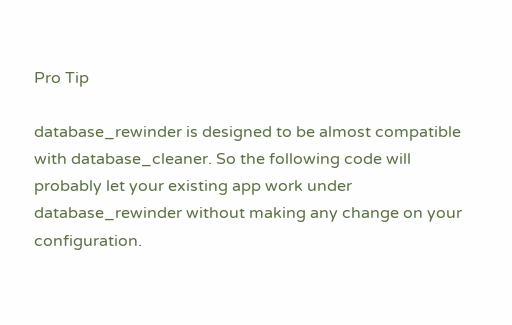Pro Tip

database_rewinder is designed to be almost compatible with database_cleaner. So the following code will probably let your existing app work under database_rewinder without making any change on your configuration.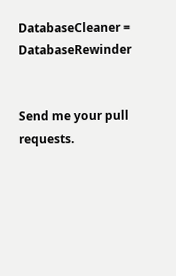DatabaseCleaner = DatabaseRewinder


Send me your pull requests.